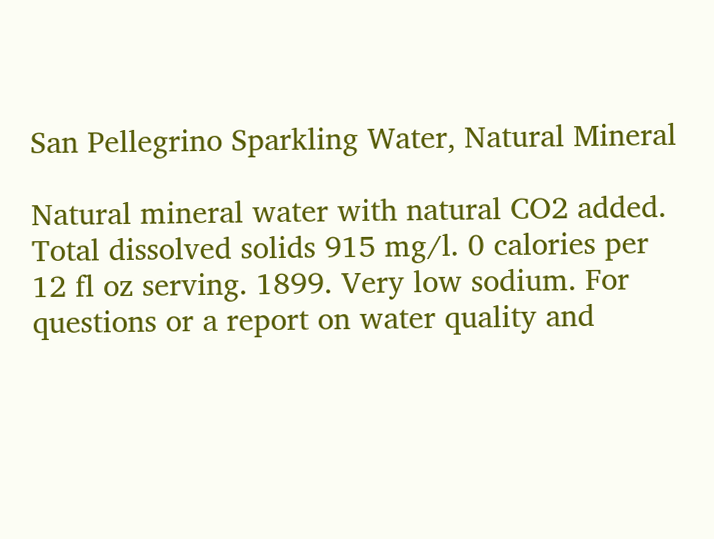San Pellegrino Sparkling Water, Natural Mineral

Natural mineral water with natural CO2 added. Total dissolved solids 915 mg/l. 0 calories per 12 fl oz serving. 1899. Very low sodium. For questions or a report on water quality and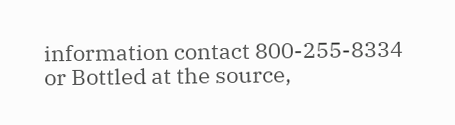information contact 800-255-8334 or Bottled at the source,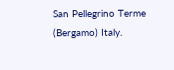San Pellegrino Terme (Bergamo) Italy.